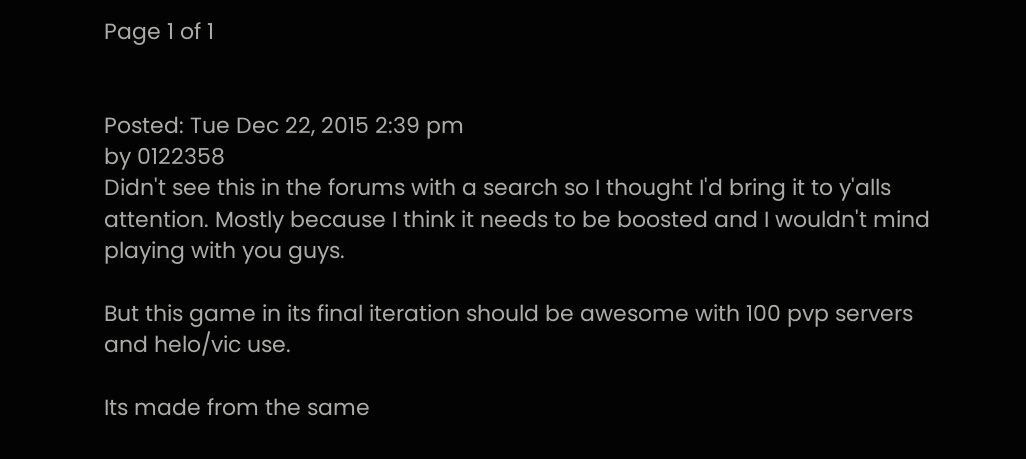Page 1 of 1


Posted: Tue Dec 22, 2015 2:39 pm
by 0122358
Didn't see this in the forums with a search so I thought I'd bring it to y'alls attention. Mostly because I think it needs to be boosted and I wouldn't mind playing with you guys.

But this game in its final iteration should be awesome with 100 pvp servers and helo/vic use.

Its made from the same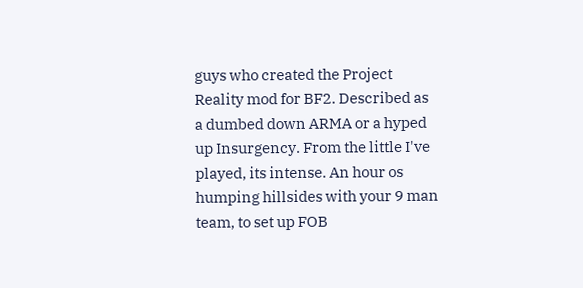guys who created the Project Reality mod for BF2. Described as a dumbed down ARMA or a hyped up Insurgency. From the little I've played, its intense. An hour os humping hillsides with your 9 man team, to set up FOB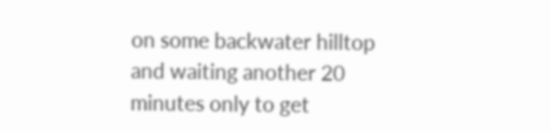on some backwater hilltop and waiting another 20 minutes only to get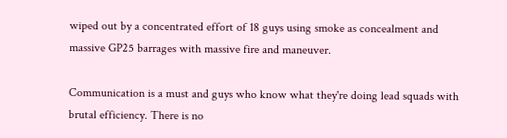wiped out by a concentrated effort of 18 guys using smoke as concealment and massive GP25 barrages with massive fire and maneuver.

Communication is a must and guys who know what they're doing lead squads with brutal efficiency. There is no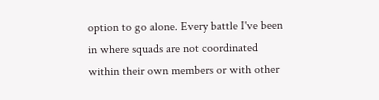option to go alone. Every battle I've been in where squads are not coordinated within their own members or with other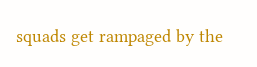squads get rampaged by the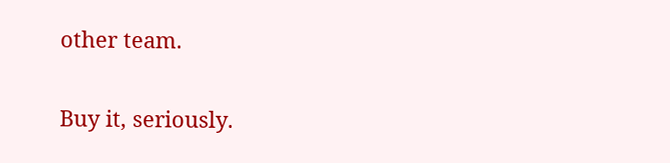other team.

Buy it, seriously.